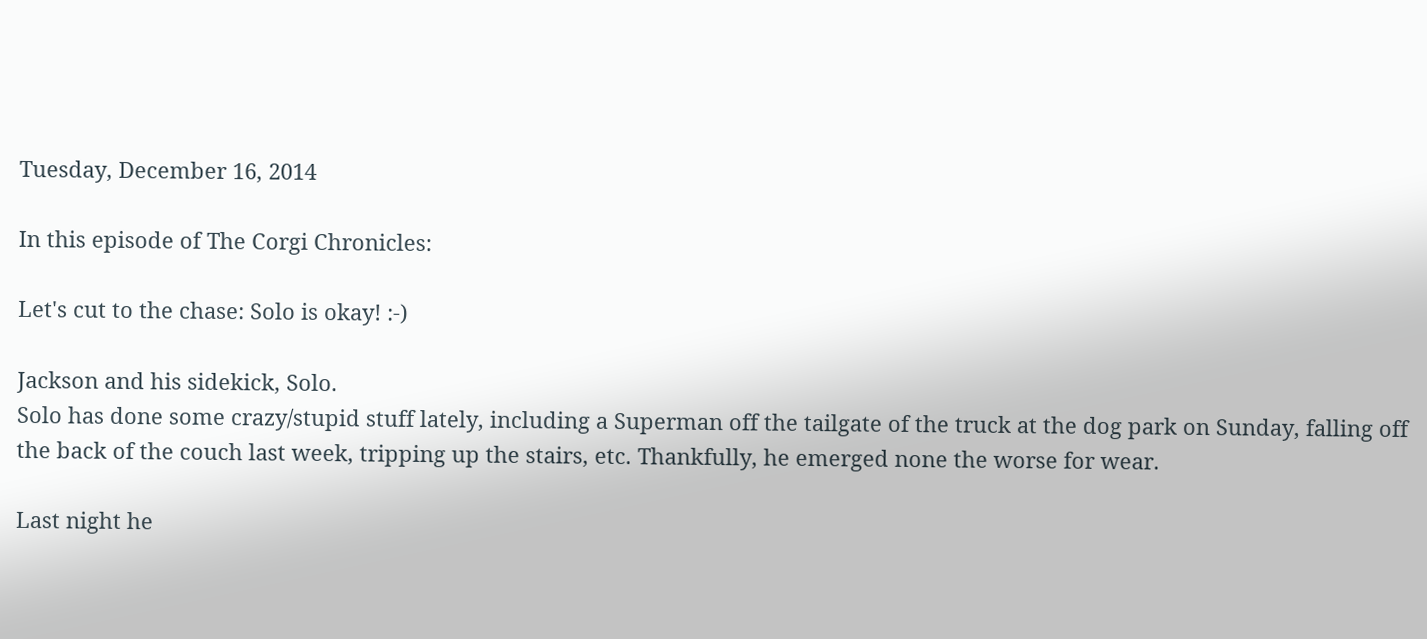Tuesday, December 16, 2014

In this episode of The Corgi Chronicles:

Let's cut to the chase: Solo is okay! :-)

Jackson and his sidekick, Solo.
Solo has done some crazy/stupid stuff lately, including a Superman off the tailgate of the truck at the dog park on Sunday, falling off the back of the couch last week, tripping up the stairs, etc. Thankfully, he emerged none the worse for wear.

Last night he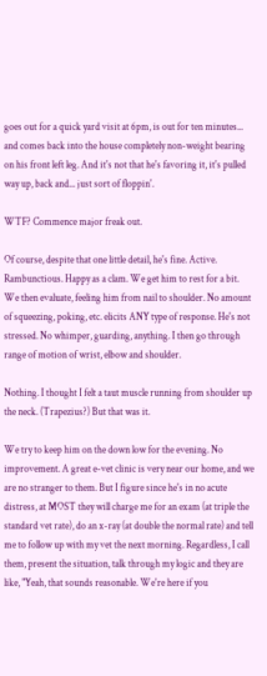goes out for a quick yard visit at 6pm, is out for ten minutes... and comes back into the house completely non-weight bearing on his front left leg. And it's not that he's favoring it, it's pulled way up, back and... just sort of floppin'.

WTF? Commence major freak out.

Of course, despite that one little detail, he's fine. Active. Rambunctious. Happy as a clam. We get him to rest for a bit. We then evaluate, feeling him from nail to shoulder. No amount of squeezing, poking, etc. elicits ANY type of response. He's not stressed. No whimper, guarding, anything. I then go through range of motion of wrist, elbow and shoulder.

Nothing. I thought I felt a taut muscle running from shoulder up the neck. (Trapezius?) But that was it.

We try to keep him on the down low for the evening. No improvement. A great e-vet clinic is very near our home, and we are no stranger to them. But I figure since he's in no acute distress, at MOST they will charge me for an exam (at triple the standard vet rate), do an x-ray (at double the normal rate) and tell me to follow up with my vet the next morning. Regardless, I call them, present the situation, talk through my logic and they are like, "Yeah, that sounds reasonable. We're here if you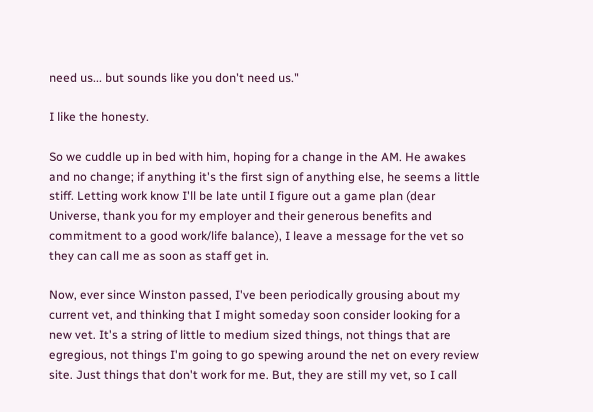need us... but sounds like you don't need us."

I like the honesty.

So we cuddle up in bed with him, hoping for a change in the AM. He awakes and no change; if anything it's the first sign of anything else, he seems a little stiff. Letting work know I'll be late until I figure out a game plan (dear Universe, thank you for my employer and their generous benefits and commitment to a good work/life balance), I leave a message for the vet so they can call me as soon as staff get in.

Now, ever since Winston passed, I've been periodically grousing about my current vet, and thinking that I might someday soon consider looking for a new vet. It's a string of little to medium sized things, not things that are egregious, not things I'm going to go spewing around the net on every review site. Just things that don't work for me. But, they are still my vet, so I call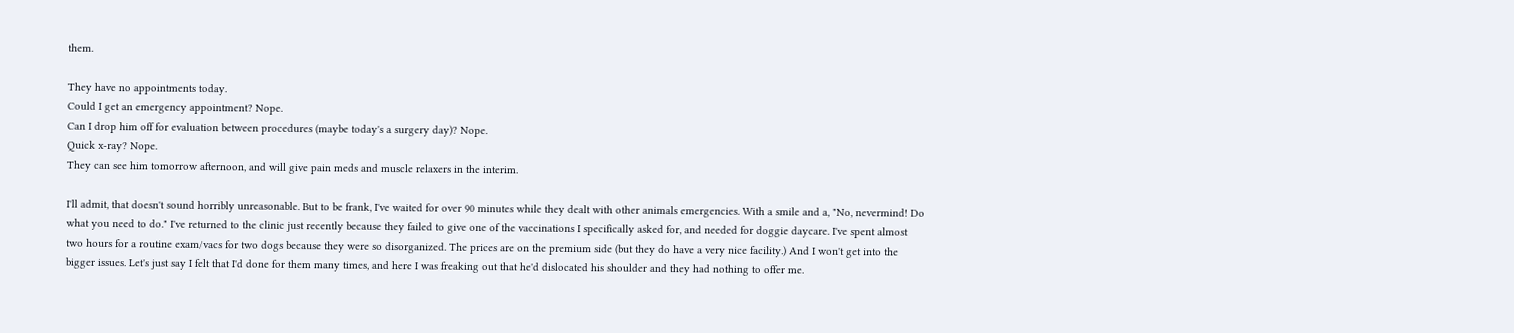them.

They have no appointments today.
Could I get an emergency appointment? Nope.
Can I drop him off for evaluation between procedures (maybe today's a surgery day)? Nope.
Quick x-ray? Nope.
They can see him tomorrow afternoon, and will give pain meds and muscle relaxers in the interim.

I'll admit, that doesn't sound horribly unreasonable. But to be frank, I've waited for over 90 minutes while they dealt with other animals emergencies. With a smile and a, "No, nevermind! Do what you need to do." I've returned to the clinic just recently because they failed to give one of the vaccinations I specifically asked for, and needed for doggie daycare. I've spent almost two hours for a routine exam/vacs for two dogs because they were so disorganized. The prices are on the premium side (but they do have a very nice facility.) And I won't get into the bigger issues. Let's just say I felt that I'd done for them many times, and here I was freaking out that he'd dislocated his shoulder and they had nothing to offer me.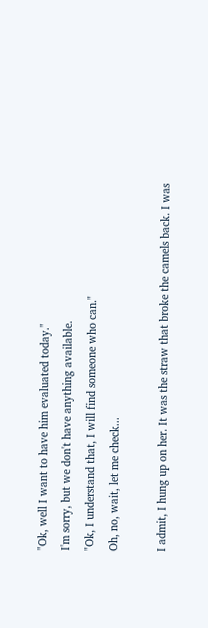"Ok, well I want to have him evaluated today."
I'm sorry, but we don't have anything available.
"Ok, I understand that, I will find someone who can."
Oh, no, wait, let me check...

I admit, I hung up on her. It was the straw that broke the camels back. I was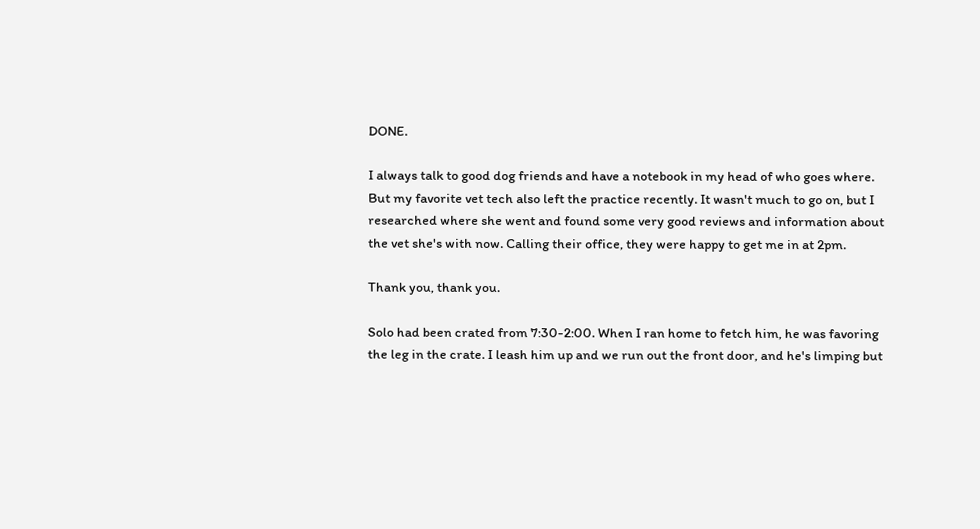DONE.

I always talk to good dog friends and have a notebook in my head of who goes where. But my favorite vet tech also left the practice recently. It wasn't much to go on, but I researched where she went and found some very good reviews and information about the vet she's with now. Calling their office, they were happy to get me in at 2pm.

Thank you, thank you.

Solo had been crated from 7:30-2:00. When I ran home to fetch him, he was favoring the leg in the crate. I leash him up and we run out the front door, and he's limping but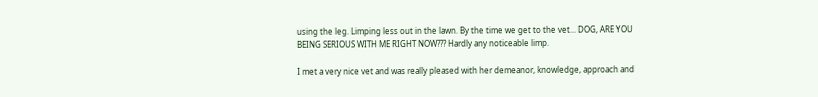using the leg. Limping less out in the lawn. By the time we get to the vet... DOG, ARE YOU BEING SERIOUS WITH ME RIGHT NOW??? Hardly any noticeable limp.

I met a very nice vet and was really pleased with her demeanor, knowledge, approach and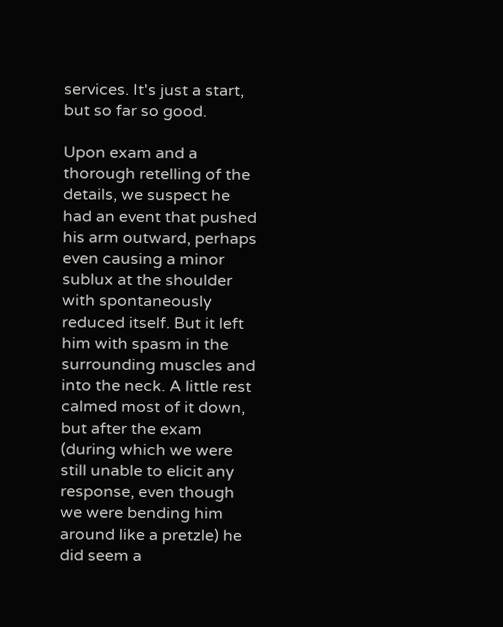services. It's just a start, but so far so good.

Upon exam and a thorough retelling of the details, we suspect he had an event that pushed his arm outward, perhaps even causing a minor sublux at the shoulder with spontaneously reduced itself. But it left him with spasm in the surrounding muscles and into the neck. A little rest calmed most of it down, but after the exam (during which we were still unable to elicit any response, even though we were bending him around like a pretzle) he did seem a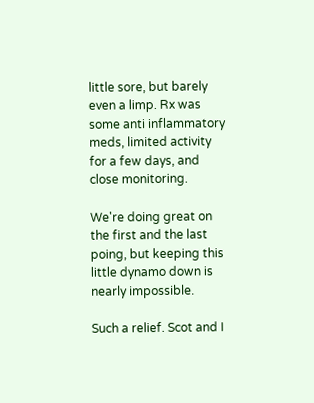little sore, but barely even a limp. Rx was some anti inflammatory meds, limited activity for a few days, and close monitoring.

We're doing great on the first and the last poing, but keeping this little dynamo down is nearly impossible.

Such a relief. Scot and I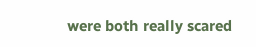were both really scared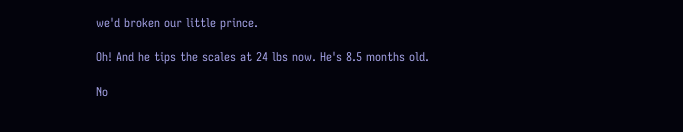we'd broken our little prince.

Oh! And he tips the scales at 24 lbs now. He's 8.5 months old.

No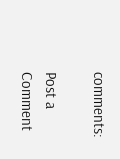comments:

Post a Comment